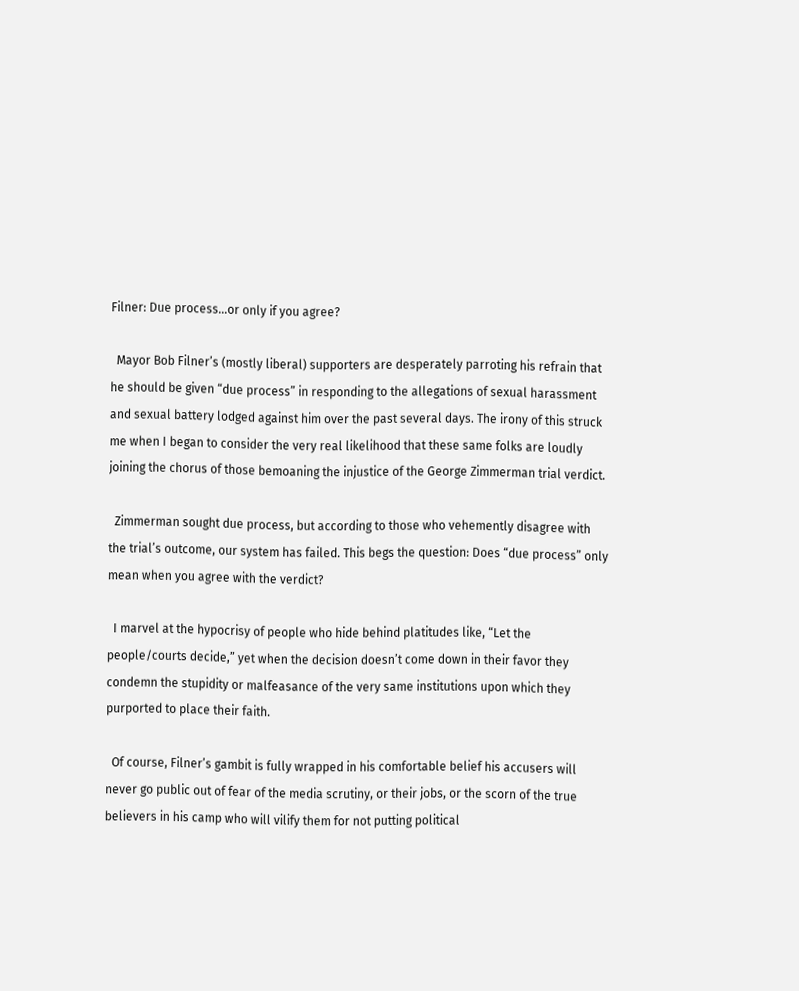Filner: Due process…or only if you agree?

  Mayor Bob Filner’s (mostly liberal) supporters are desperately parroting his refrain that he should be given “due process” in responding to the allegations of sexual harassment and sexual battery lodged against him over the past several days. The irony of this struck me when I began to consider the very real likelihood that these same folks are loudly joining the chorus of those bemoaning the injustice of the George Zimmerman trial verdict.

  Zimmerman sought due process, but according to those who vehemently disagree with the trial’s outcome, our system has failed. This begs the question: Does “due process” only mean when you agree with the verdict?

  I marvel at the hypocrisy of people who hide behind platitudes like, “Let the people/courts decide,” yet when the decision doesn’t come down in their favor they condemn the stupidity or malfeasance of the very same institutions upon which they purported to place their faith.

  Of course, Filner’s gambit is fully wrapped in his comfortable belief his accusers will never go public out of fear of the media scrutiny, or their jobs, or the scorn of the true believers in his camp who will vilify them for not putting political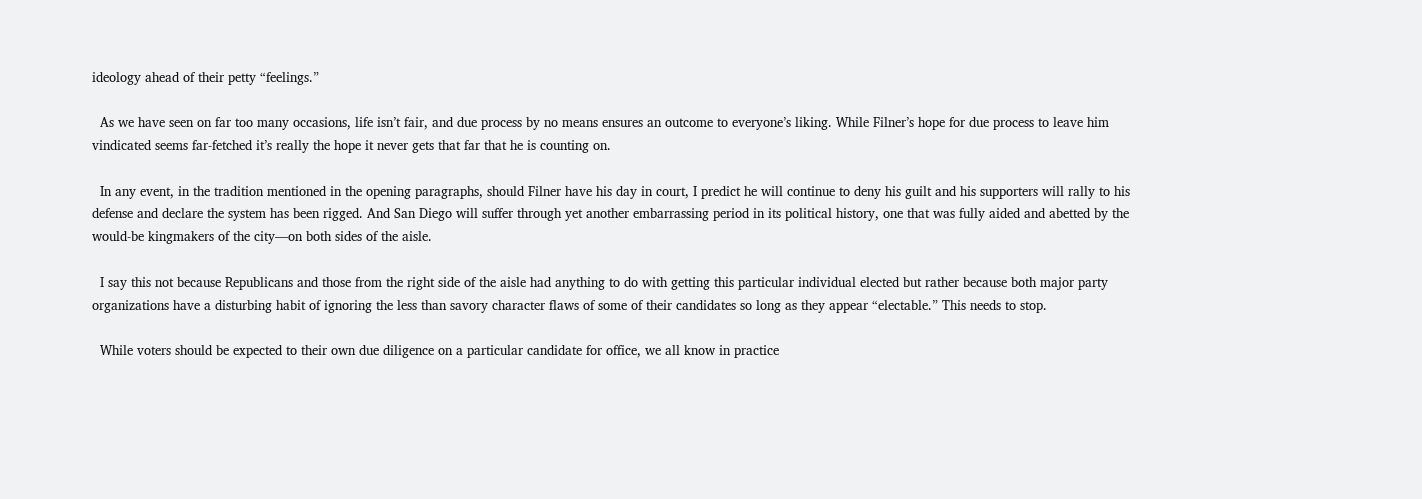ideology ahead of their petty “feelings.”

  As we have seen on far too many occasions, life isn’t fair, and due process by no means ensures an outcome to everyone’s liking. While Filner’s hope for due process to leave him vindicated seems far-fetched it’s really the hope it never gets that far that he is counting on.

  In any event, in the tradition mentioned in the opening paragraphs, should Filner have his day in court, I predict he will continue to deny his guilt and his supporters will rally to his defense and declare the system has been rigged. And San Diego will suffer through yet another embarrassing period in its political history, one that was fully aided and abetted by the would-be kingmakers of the city—on both sides of the aisle.

  I say this not because Republicans and those from the right side of the aisle had anything to do with getting this particular individual elected but rather because both major party organizations have a disturbing habit of ignoring the less than savory character flaws of some of their candidates so long as they appear “electable.” This needs to stop.

  While voters should be expected to their own due diligence on a particular candidate for office, we all know in practice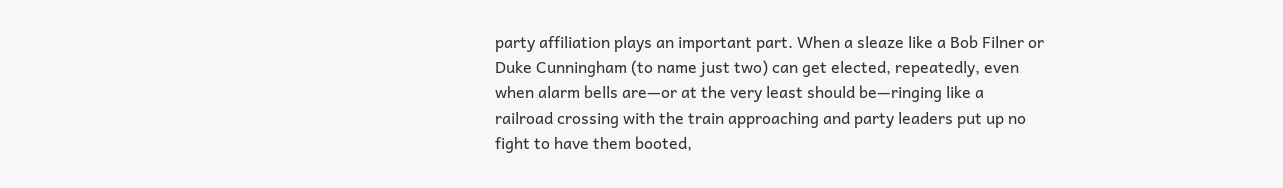party affiliation plays an important part. When a sleaze like a Bob Filner or Duke Cunningham (to name just two) can get elected, repeatedly, even when alarm bells are—or at the very least should be—ringing like a railroad crossing with the train approaching and party leaders put up no fight to have them booted,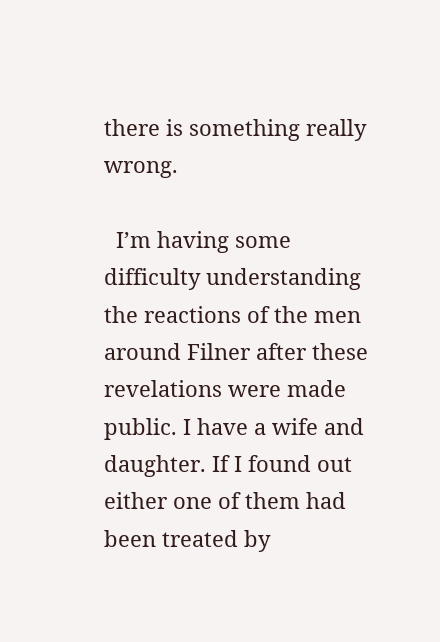there is something really wrong.

  I’m having some difficulty understanding the reactions of the men around Filner after these revelations were made public. I have a wife and daughter. If I found out either one of them had been treated by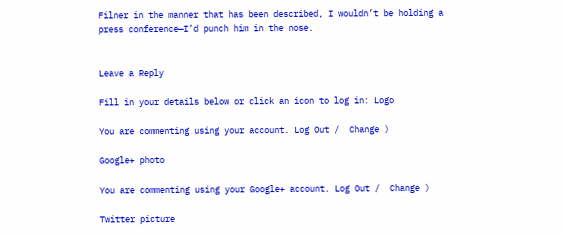Filner in the manner that has been described, I wouldn’t be holding a press conference—I’d punch him in the nose.


Leave a Reply

Fill in your details below or click an icon to log in: Logo

You are commenting using your account. Log Out /  Change )

Google+ photo

You are commenting using your Google+ account. Log Out /  Change )

Twitter picture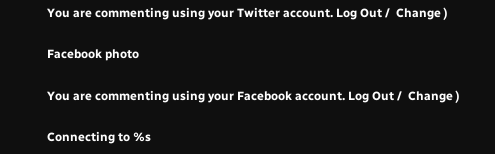You are commenting using your Twitter account. Log Out /  Change )

Facebook photo

You are commenting using your Facebook account. Log Out /  Change )

Connecting to %s